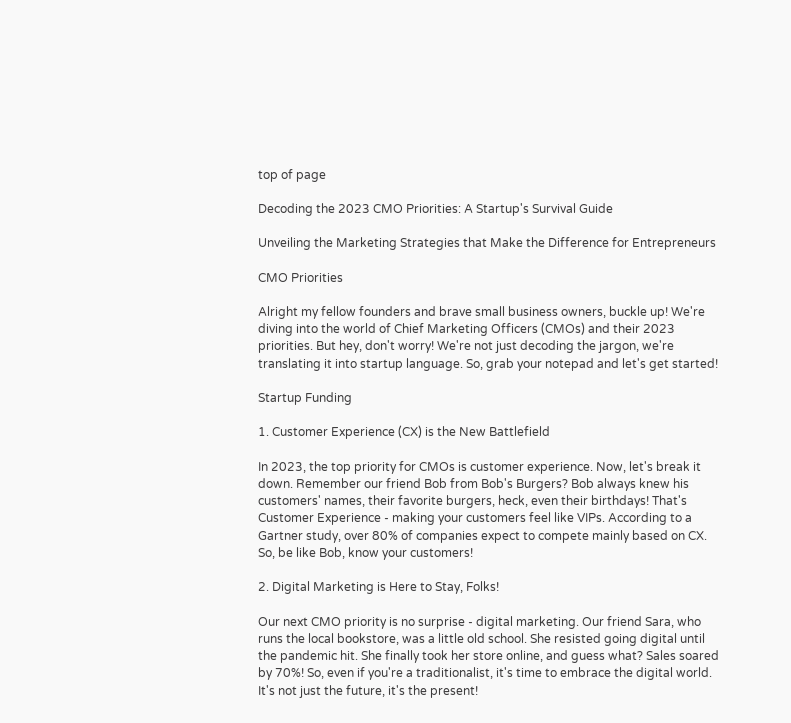top of page

Decoding the 2023 CMO Priorities: A Startup's Survival Guide

Unveiling the Marketing Strategies that Make the Difference for Entrepreneurs

CMO Priorities

Alright my fellow founders and brave small business owners, buckle up! We're diving into the world of Chief Marketing Officers (CMOs) and their 2023 priorities. But hey, don't worry! We're not just decoding the jargon, we're translating it into startup language. So, grab your notepad and let's get started!

Startup Funding

1. Customer Experience (CX) is the New Battlefield

In 2023, the top priority for CMOs is customer experience. Now, let's break it down. Remember our friend Bob from Bob's Burgers? Bob always knew his customers' names, their favorite burgers, heck, even their birthdays! That's Customer Experience - making your customers feel like VIPs. According to a Gartner study, over 80% of companies expect to compete mainly based on CX. So, be like Bob, know your customers!

2. Digital Marketing is Here to Stay, Folks!

Our next CMO priority is no surprise - digital marketing. Our friend Sara, who runs the local bookstore, was a little old school. She resisted going digital until the pandemic hit. She finally took her store online, and guess what? Sales soared by 70%! So, even if you're a traditionalist, it's time to embrace the digital world. It's not just the future, it's the present!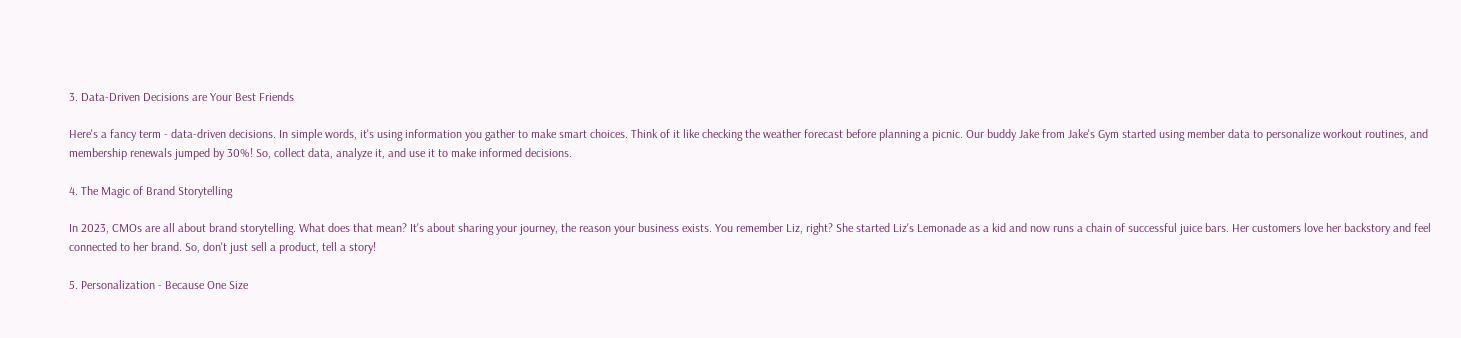3. Data-Driven Decisions are Your Best Friends

Here's a fancy term - data-driven decisions. In simple words, it's using information you gather to make smart choices. Think of it like checking the weather forecast before planning a picnic. Our buddy Jake from Jake's Gym started using member data to personalize workout routines, and membership renewals jumped by 30%! So, collect data, analyze it, and use it to make informed decisions.

4. The Magic of Brand Storytelling

In 2023, CMOs are all about brand storytelling. What does that mean? It's about sharing your journey, the reason your business exists. You remember Liz, right? She started Liz's Lemonade as a kid and now runs a chain of successful juice bars. Her customers love her backstory and feel connected to her brand. So, don't just sell a product, tell a story!

5. Personalization - Because One Size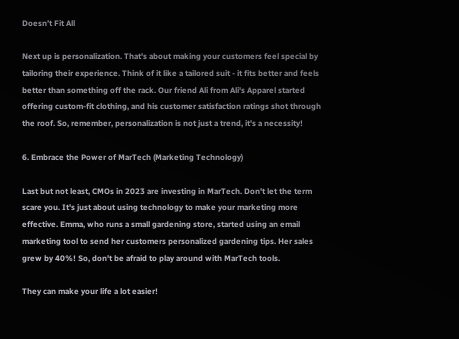Doesn’t Fit All

Next up is personalization. That's about making your customers feel special by tailoring their experience. Think of it like a tailored suit - it fits better and feels better than something off the rack. Our friend Ali from Ali's Apparel started offering custom-fit clothing, and his customer satisfaction ratings shot through the roof. So, remember, personalization is not just a trend, it's a necessity!

6. Embrace the Power of MarTech (Marketing Technology)

Last but not least, CMOs in 2023 are investing in MarTech. Don't let the term scare you. It's just about using technology to make your marketing more effective. Emma, who runs a small gardening store, started using an email marketing tool to send her customers personalized gardening tips. Her sales grew by 40%! So, don't be afraid to play around with MarTech tools.

They can make your life a lot easier!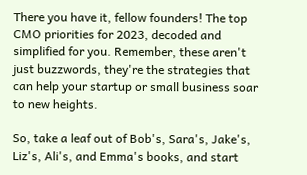There you have it, fellow founders! The top CMO priorities for 2023, decoded and simplified for you. Remember, these aren't just buzzwords, they're the strategies that can help your startup or small business soar to new heights.

So, take a leaf out of Bob's, Sara's, Jake's, Liz's, Ali's, and Emma's books, and start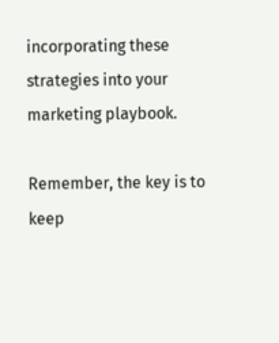incorporating these strategies into your marketing playbook.

Remember, the key is to keep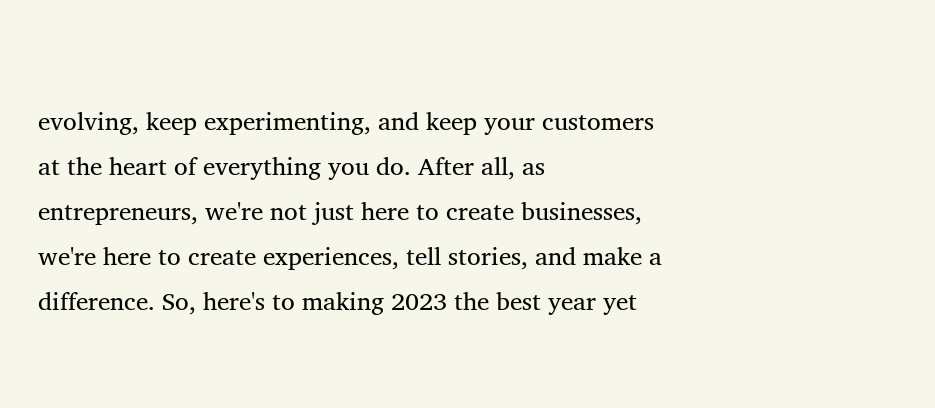evolving, keep experimenting, and keep your customers at the heart of everything you do. After all, as entrepreneurs, we're not just here to create businesses, we're here to create experiences, tell stories, and make a difference. So, here's to making 2023 the best year yet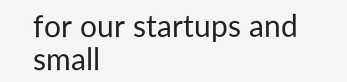for our startups and small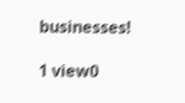businesses!

1 view0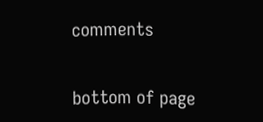comments


bottom of page